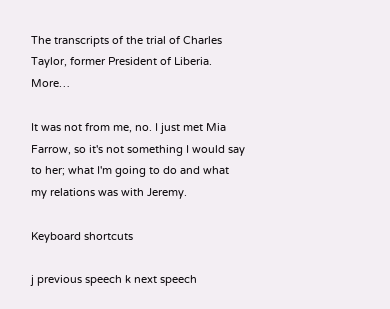The transcripts of the trial of Charles Taylor, former President of Liberia. More…

It was not from me, no. I just met Mia Farrow, so it's not something I would say to her; what I'm going to do and what my relations was with Jeremy.

Keyboard shortcuts

j previous speech k next speech